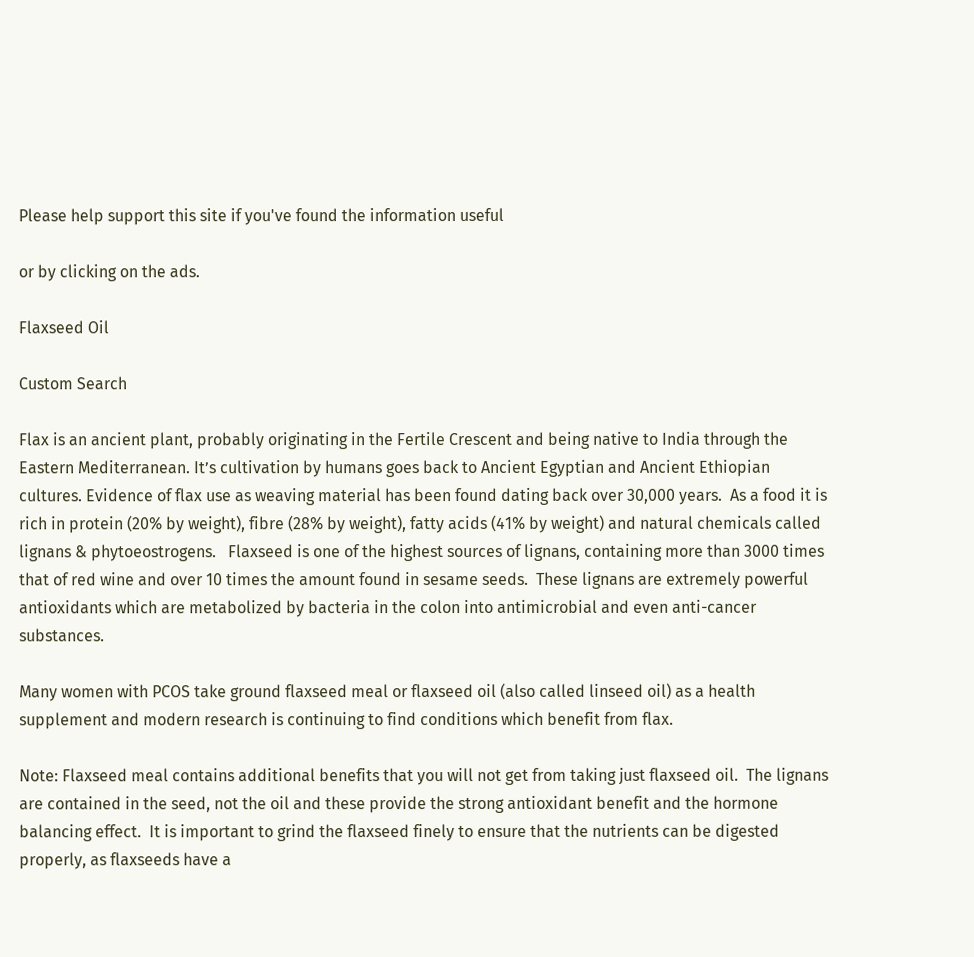Please help support this site if you've found the information useful

or by clicking on the ads.

Flaxseed Oil

Custom Search

Flax is an ancient plant, probably originating in the Fertile Crescent and being native to India through the Eastern Mediterranean. It’s cultivation by humans goes back to Ancient Egyptian and Ancient Ethiopian cultures. Evidence of flax use as weaving material has been found dating back over 30,000 years.  As a food it is rich in protein (20% by weight), fibre (28% by weight), fatty acids (41% by weight) and natural chemicals called lignans & phytoeostrogens.   Flaxseed is one of the highest sources of lignans, containing more than 3000 times that of red wine and over 10 times the amount found in sesame seeds.  These lignans are extremely powerful antioxidants which are metabolized by bacteria in the colon into antimicrobial and even anti-cancer substances.

Many women with PCOS take ground flaxseed meal or flaxseed oil (also called linseed oil) as a health supplement and modern research is continuing to find conditions which benefit from flax.

Note: Flaxseed meal contains additional benefits that you will not get from taking just flaxseed oil.  The lignans are contained in the seed, not the oil and these provide the strong antioxidant benefit and the hormone balancing effect.  It is important to grind the flaxseed finely to ensure that the nutrients can be digested properly, as flaxseeds have a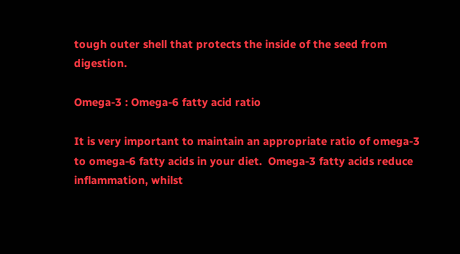tough outer shell that protects the inside of the seed from digestion.

Omega-3 : Omega-6 fatty acid ratio

It is very important to maintain an appropriate ratio of omega-3 to omega-6 fatty acids in your diet.  Omega-3 fatty acids reduce inflammation, whilst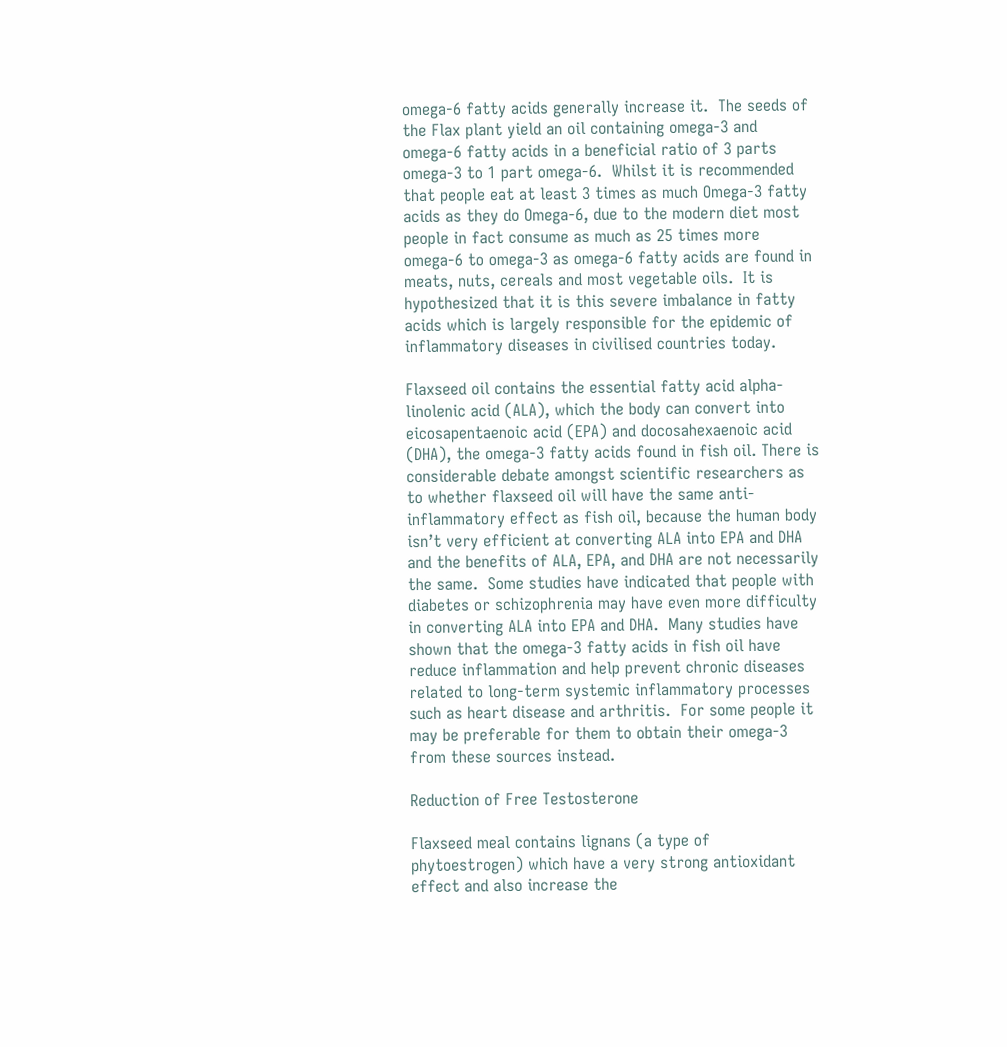omega-6 fatty acids generally increase it.  The seeds of the Flax plant yield an oil containing omega-3 and omega-6 fatty acids in a beneficial ratio of 3 parts omega-3 to 1 part omega-6.  Whilst it is recommended that people eat at least 3 times as much Omega-3 fatty acids as they do Omega-6, due to the modern diet most people in fact consume as much as 25 times more omega-6 to omega-3 as omega-6 fatty acids are found in meats, nuts, cereals and most vegetable oils.  It is hypothesized that it is this severe imbalance in fatty acids which is largely responsible for the epidemic of inflammatory diseases in civilised countries today.

Flaxseed oil contains the essential fatty acid alpha-linolenic acid (ALA), which the body can convert into eicosapentaenoic acid (EPA) and docosahexaenoic acid (DHA), the omega-3 fatty acids found in fish oil. There is considerable debate amongst scientific researchers as to whether flaxseed oil will have the same anti-inflammatory effect as fish oil, because the human body isn’t very efficient at converting ALA into EPA and DHA and the benefits of ALA, EPA, and DHA are not necessarily the same.  Some studies have indicated that people with diabetes or schizophrenia may have even more difficulty in converting ALA into EPA and DHA.  Many studies have shown that the omega-3 fatty acids in fish oil have reduce inflammation and help prevent chronic diseases related to long-term systemic inflammatory processes such as heart disease and arthritis.  For some people it may be preferable for them to obtain their omega-3 from these sources instead.

Reduction of Free Testosterone

Flaxseed meal contains lignans (a type of phytoestrogen) which have a very strong antioxidant effect and also increase the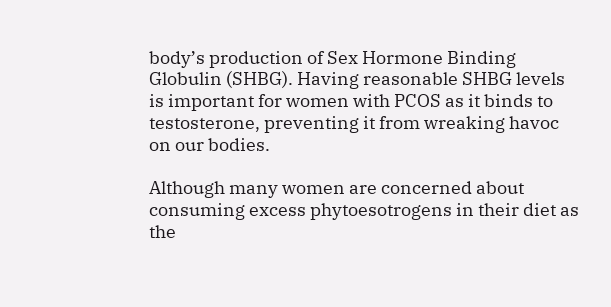body’s production of Sex Hormone Binding Globulin (SHBG). Having reasonable SHBG levels is important for women with PCOS as it binds to testosterone, preventing it from wreaking havoc on our bodies.

Although many women are concerned about consuming excess phytoesotrogens in their diet as the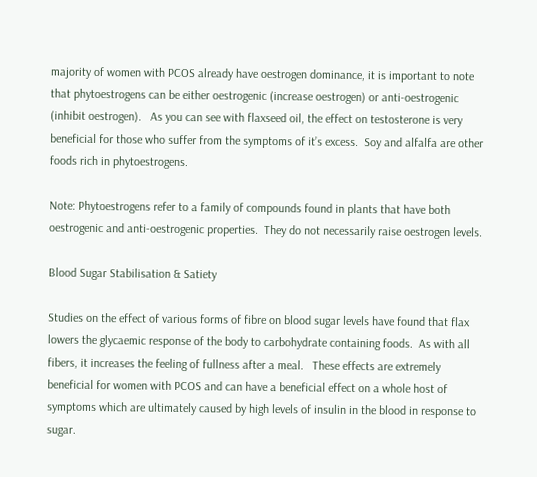majority of women with PCOS already have oestrogen dominance, it is important to note that phytoestrogens can be either oestrogenic (increase oestrogen) or anti-oestrogenic (inhibit oestrogen).   As you can see with flaxseed oil, the effect on testosterone is very beneficial for those who suffer from the symptoms of it’s excess.  Soy and alfalfa are other foods rich in phytoestrogens.

Note: Phytoestrogens refer to a family of compounds found in plants that have both oestrogenic and anti-oestrogenic properties.  They do not necessarily raise oestrogen levels.

Blood Sugar Stabilisation & Satiety

Studies on the effect of various forms of fibre on blood sugar levels have found that flax lowers the glycaemic response of the body to carbohydrate containing foods.  As with all fibers, it increases the feeling of fullness after a meal.   These effects are extremely beneficial for women with PCOS and can have a beneficial effect on a whole host of symptoms which are ultimately caused by high levels of insulin in the blood in response to sugar.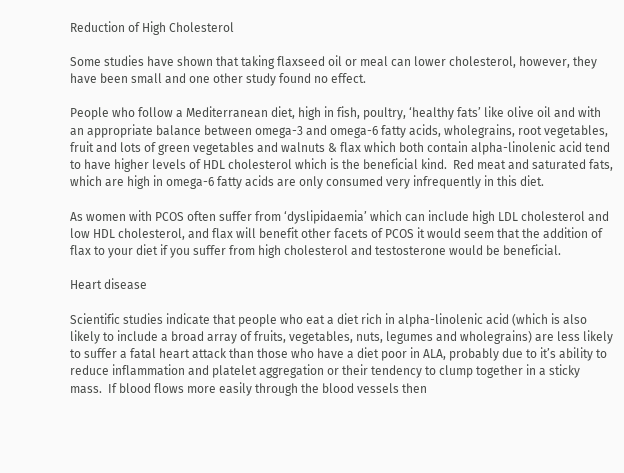Reduction of High Cholesterol

Some studies have shown that taking flaxseed oil or meal can lower cholesterol, however, they have been small and one other study found no effect.

People who follow a Mediterranean diet, high in fish, poultry, ‘healthy fats’ like olive oil and with an appropriate balance between omega-3 and omega-6 fatty acids, wholegrains, root vegetables, fruit and lots of green vegetables and walnuts & flax which both contain alpha-linolenic acid tend to have higher levels of HDL cholesterol which is the beneficial kind.  Red meat and saturated fats, which are high in omega-6 fatty acids are only consumed very infrequently in this diet.

As women with PCOS often suffer from ‘dyslipidaemia’ which can include high LDL cholesterol and low HDL cholesterol, and flax will benefit other facets of PCOS it would seem that the addition of flax to your diet if you suffer from high cholesterol and testosterone would be beneficial.

Heart disease

Scientific studies indicate that people who eat a diet rich in alpha-linolenic acid (which is also likely to include a broad array of fruits, vegetables, nuts, legumes and wholegrains) are less likely to suffer a fatal heart attack than those who have a diet poor in ALA, probably due to it’s ability to reduce inflammation and platelet aggregation or their tendency to clump together in a sticky mass.  If blood flows more easily through the blood vessels then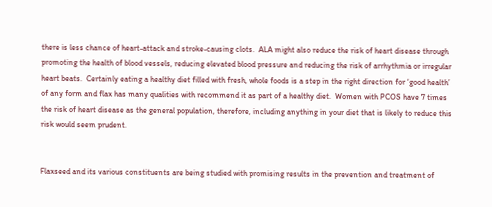there is less chance of heart-attack and stroke-causing clots.  ALA might also reduce the risk of heart disease through promoting the health of blood vessels, reducing elevated blood pressure and reducing the risk of arrhythmia or irregular heart beats.  Certainly eating a healthy diet filled with fresh, whole foods is a step in the right direction for ‘good health’ of any form and flax has many qualities with recommend it as part of a healthy diet.  Women with PCOS have 7 times the risk of heart disease as the general population, therefore, including anything in your diet that is likely to reduce this risk would seem prudent.


Flaxseed and its various constituents are being studied with promising results in the prevention and treatment of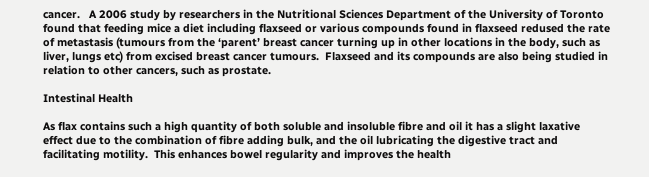cancer.   A 2006 study by researchers in the Nutritional Sciences Department of the University of Toronto found that feeding mice a diet including flaxseed or various compounds found in flaxseed redused the rate of metastasis (tumours from the ‘parent’ breast cancer turning up in other locations in the body, such as liver, lungs etc) from excised breast cancer tumours.  Flaxseed and its compounds are also being studied in relation to other cancers, such as prostate.

Intestinal Health

As flax contains such a high quantity of both soluble and insoluble fibre and oil it has a slight laxative effect due to the combination of fibre adding bulk, and the oil lubricating the digestive tract and facilitating motility.  This enhances bowel regularity and improves the health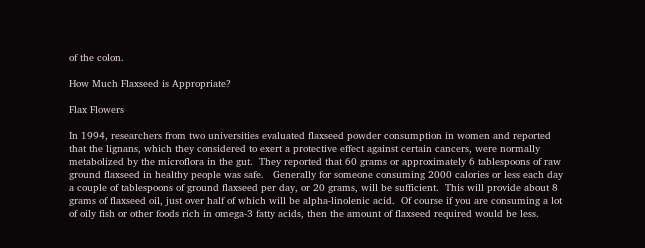of the colon.

How Much Flaxseed is Appropriate?

Flax Flowers

In 1994, researchers from two universities evaluated flaxseed powder consumption in women and reported that the lignans, which they considered to exert a protective effect against certain cancers, were normally metabolized by the microflora in the gut.  They reported that 60 grams or approximately 6 tablespoons of raw ground flaxseed in healthy people was safe.   Generally for someone consuming 2000 calories or less each day a couple of tablespoons of ground flaxseed per day, or 20 grams, will be sufficient.  This will provide about 8 grams of flaxseed oil, just over half of which will be alpha-linolenic acid.  Of course if you are consuming a lot of oily fish or other foods rich in omega-3 fatty acids, then the amount of flaxseed required would be less.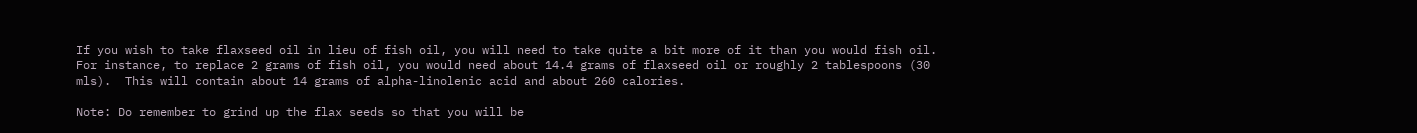If you wish to take flaxseed oil in lieu of fish oil, you will need to take quite a bit more of it than you would fish oil.  For instance, to replace 2 grams of fish oil, you would need about 14.4 grams of flaxseed oil or roughly 2 tablespoons (30 mls).  This will contain about 14 grams of alpha-linolenic acid and about 260 calories.

Note: Do remember to grind up the flax seeds so that you will be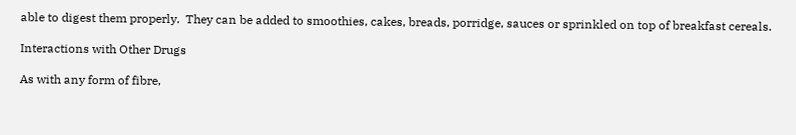able to digest them properly.  They can be added to smoothies, cakes, breads, porridge, sauces or sprinkled on top of breakfast cereals.

Interactions with Other Drugs

As with any form of fibre,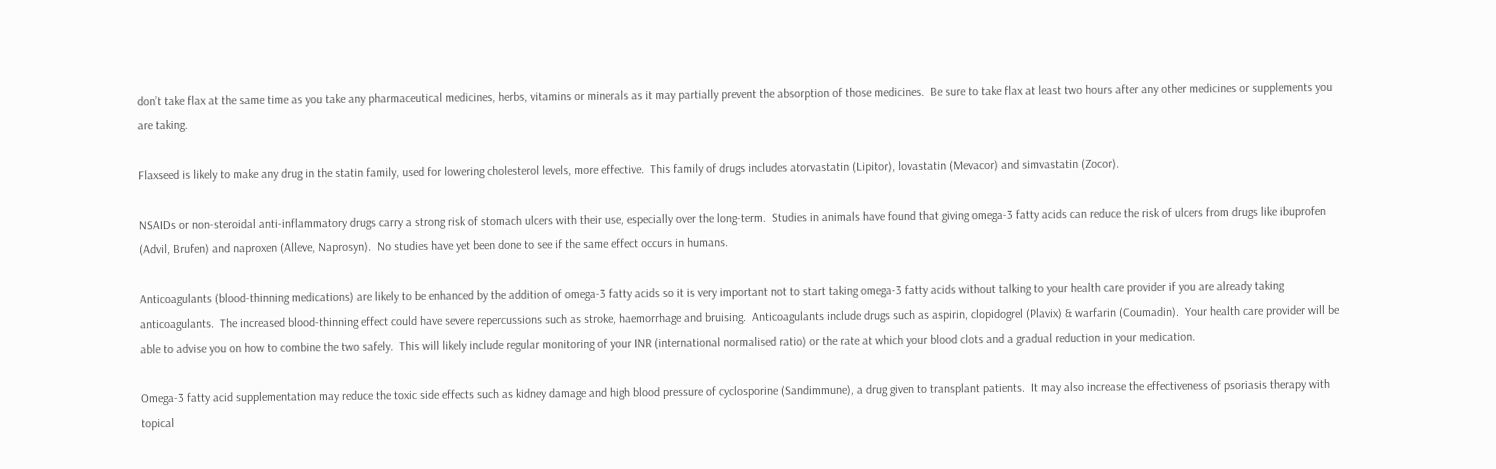don’t take flax at the same time as you take any pharmaceutical medicines, herbs, vitamins or minerals as it may partially prevent the absorption of those medicines.  Be sure to take flax at least two hours after any other medicines or supplements you are taking.

Flaxseed is likely to make any drug in the statin family, used for lowering cholesterol levels, more effective.  This family of drugs includes atorvastatin (Lipitor), lovastatin (Mevacor) and simvastatin (Zocor).

NSAIDs or non-steroidal anti-inflammatory drugs carry a strong risk of stomach ulcers with their use, especially over the long-term.  Studies in animals have found that giving omega-3 fatty acids can reduce the risk of ulcers from drugs like ibuprofen (Advil, Brufen) and naproxen (Alleve, Naprosyn).  No studies have yet been done to see if the same effect occurs in humans.

Anticoagulants (blood-thinning medications) are likely to be enhanced by the addition of omega-3 fatty acids so it is very important not to start taking omega-3 fatty acids without talking to your health care provider if you are already taking anticoagulants.  The increased blood-thinning effect could have severe repercussions such as stroke, haemorrhage and bruising.  Anticoagulants include drugs such as aspirin, clopidogrel (Plavix) & warfarin (Coumadin).  Your health care provider will be able to advise you on how to combine the two safely.  This will likely include regular monitoring of your INR (international normalised ratio) or the rate at which your blood clots and a gradual reduction in your medication.

Omega-3 fatty acid supplementation may reduce the toxic side effects such as kidney damage and high blood pressure of cyclosporine (Sandimmune), a drug given to transplant patients.  It may also increase the effectiveness of psoriasis therapy with topical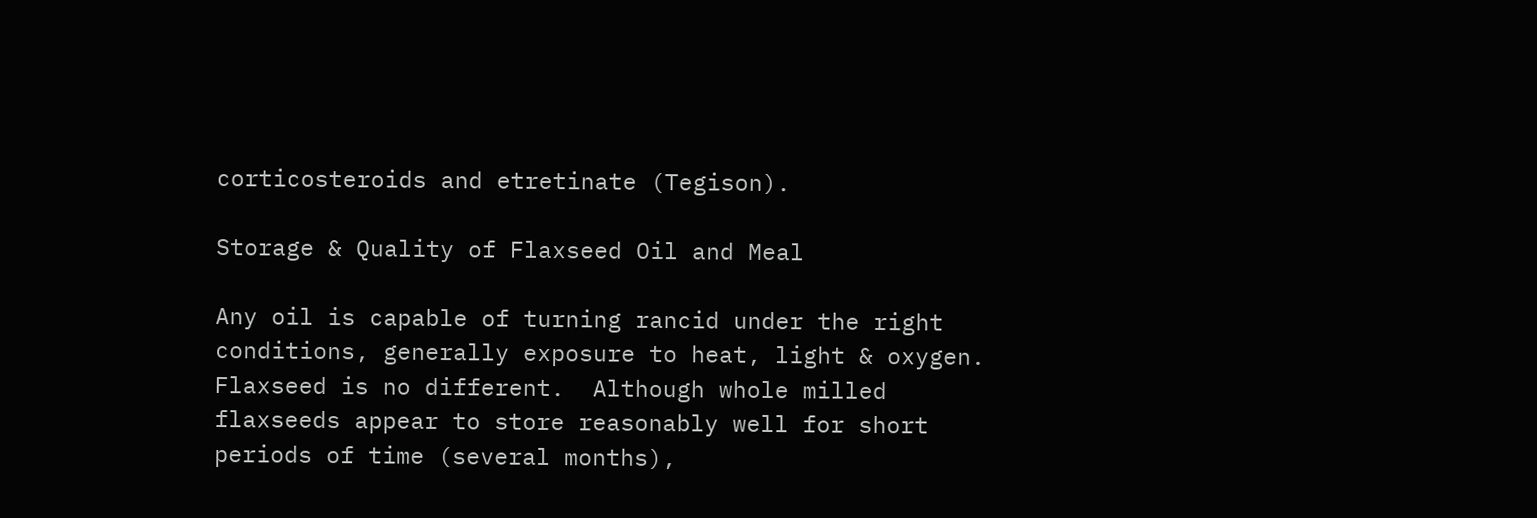corticosteroids and etretinate (Tegison).

Storage & Quality of Flaxseed Oil and Meal

Any oil is capable of turning rancid under the right conditions, generally exposure to heat, light & oxygen.  Flaxseed is no different.  Although whole milled flaxseeds appear to store reasonably well for short periods of time (several months),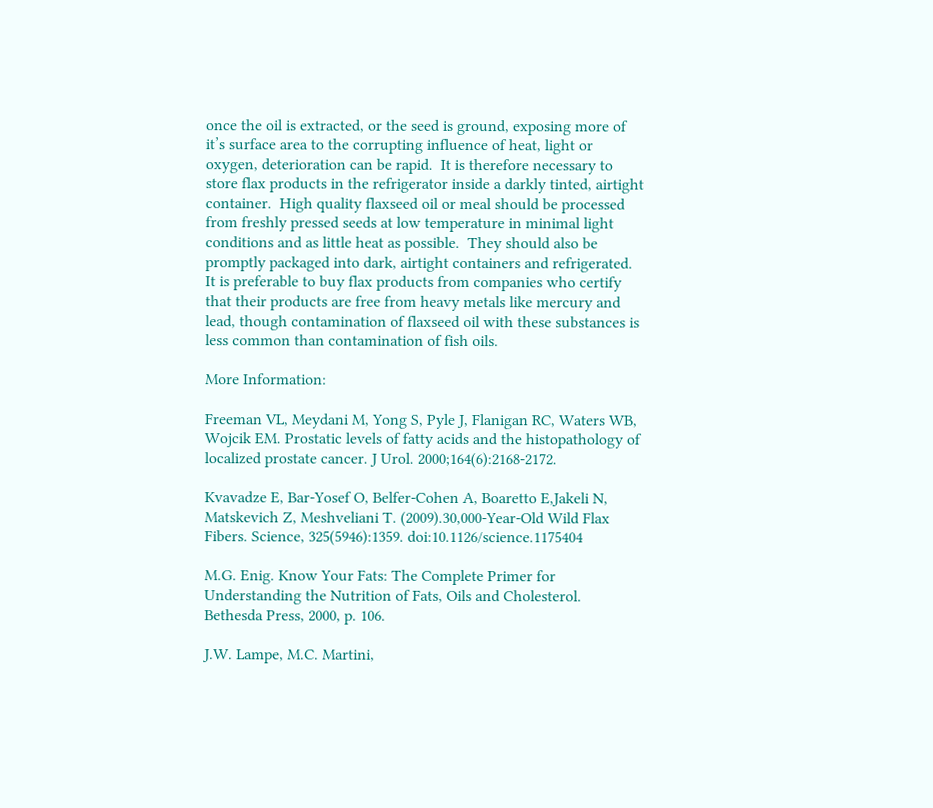once the oil is extracted, or the seed is ground, exposing more of it’s surface area to the corrupting influence of heat, light or oxygen, deterioration can be rapid.  It is therefore necessary to store flax products in the refrigerator inside a darkly tinted, airtight container.  High quality flaxseed oil or meal should be processed from freshly pressed seeds at low temperature in minimal light conditions and as little heat as possible.  They should also be promptly packaged into dark, airtight containers and refrigerated.   It is preferable to buy flax products from companies who certify that their products are free from heavy metals like mercury and lead, though contamination of flaxseed oil with these substances is less common than contamination of fish oils.

More Information:

Freeman VL, Meydani M, Yong S, Pyle J, Flanigan RC, Waters WB, Wojcik EM. Prostatic levels of fatty acids and the histopathology of localized prostate cancer. J Urol. 2000;164(6):2168-2172.

Kvavadze E, Bar-Yosef O, Belfer-Cohen A, Boaretto E,Jakeli N, Matskevich Z, Meshveliani T. (2009).30,000-Year-Old Wild Flax Fibers. Science, 325(5946):1359. doi:10.1126/science.1175404

M.G. Enig. Know Your Fats: The Complete Primer for Understanding the Nutrition of Fats, Oils and Cholesterol. Bethesda Press, 2000, p. 106.

J.W. Lampe, M.C. Martini,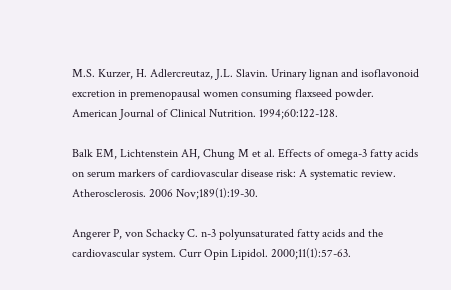M.S. Kurzer, H. Adlercreutaz, J.L. Slavin. Urinary lignan and isoflavonoid excretion in premenopausal women consuming flaxseed powder. American Journal of Clinical Nutrition. 1994;60:122-128.

Balk EM, Lichtenstein AH, Chung M et al. Effects of omega-3 fatty acids on serum markers of cardiovascular disease risk: A systematic review. Atherosclerosis. 2006 Nov;189(1):19-30.

Angerer P, von Schacky C. n-3 polyunsaturated fatty acids and the cardiovascular system. Curr Opin Lipidol. 2000;11(1):57-63.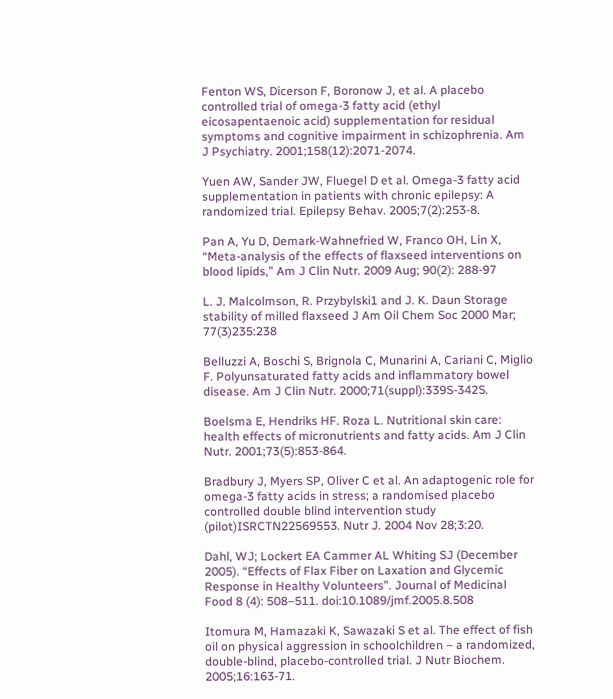Fenton WS, Dicerson F, Boronow J, et al. A placebo controlled trial of omega-3 fatty acid (ethyl eicosapentaenoic acid) supplementation for residual symptoms and cognitive impairment in schizophrenia. Am J Psychiatry. 2001;158(12):2071-2074.

Yuen AW, Sander JW, Fluegel D et al. Omega-3 fatty acid supplementation in patients with chronic epilepsy: A randomized trial. Epilepsy Behav. 2005;7(2):253-8.

Pan A, Yu D, Demark-Wahnefried W, Franco OH, Lin X, “Meta-analysis of the effects of flaxseed interventions on blood lipids,” Am J Clin Nutr. 2009 Aug; 90(2): 288-97

L. J. Malcolmson, R. Przybylski1 and J. K. Daun Storage stability of milled flaxseed J Am Oil Chem Soc 2000 Mar; 77(3)235:238

Belluzzi A, Boschi S, Brignola C, Munarini A, Cariani C, Miglio F. Polyunsaturated fatty acids and inflammatory bowel disease. Am J Clin Nutr. 2000;71(suppl):339S-342S.

Boelsma E, Hendriks HF. Roza L. Nutritional skin care: health effects of micronutrients and fatty acids. Am J Clin Nutr. 2001;73(5):853-864.

Bradbury J, Myers SP, Oliver C et al. An adaptogenic role for omega-3 fatty acids in stress; a randomised placebo controlled double blind intervention study (pilot)ISRCTN22569553. Nutr J. 2004 Nov 28;3:20.

Dahl, WJ; Lockert EA Cammer AL Whiting SJ (December 2005). “Effects of Flax Fiber on Laxation and Glycemic Response in Healthy Volunteers”. Journal of Medicinal Food 8 (4): 508–511. doi:10.1089/jmf.2005.8.508

Itomura M, Hamazaki K, Sawazaki S et al. The effect of fish oil on physical aggression in schoolchildren – a randomized, double-blind, placebo-controlled trial. J Nutr Biochem. 2005;16:163-71.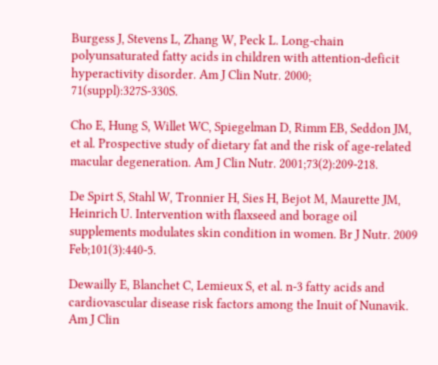Burgess J, Stevens L, Zhang W, Peck L. Long-chain polyunsaturated fatty acids in children with attention-deficit hyperactivity disorder. Am J Clin Nutr. 2000; 71(suppl):327S-330S.

Cho E, Hung S, Willet WC, Spiegelman D, Rimm EB, Seddon JM, et al. Prospective study of dietary fat and the risk of age-related macular degeneration. Am J Clin Nutr. 2001;73(2):209-218.

De Spirt S, Stahl W, Tronnier H, Sies H, Bejot M, Maurette JM, Heinrich U. Intervention with flaxseed and borage oil supplements modulates skin condition in women. Br J Nutr. 2009 Feb;101(3):440-5.

Dewailly E, Blanchet C, Lemieux S, et al. n-3 fatty acids and cardiovascular disease risk factors among the Inuit of Nunavik. Am J Clin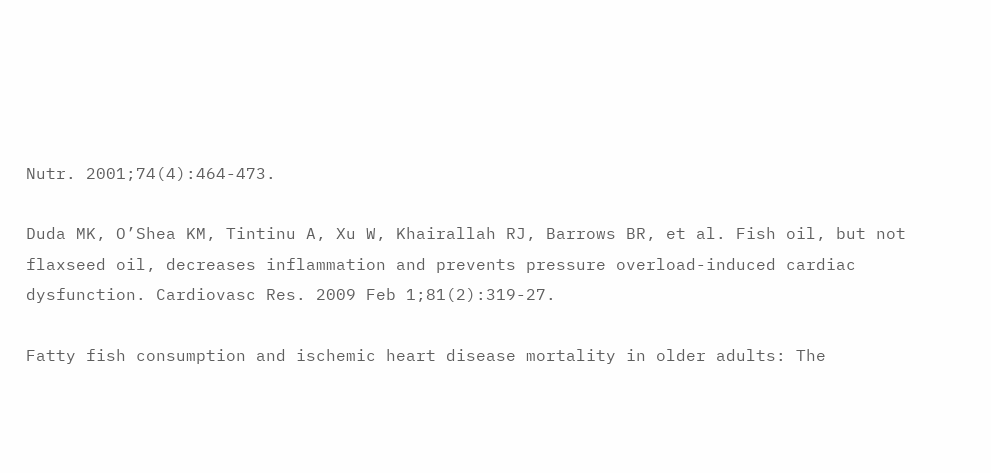Nutr. 2001;74(4):464-473.

Duda MK, O’Shea KM, Tintinu A, Xu W, Khairallah RJ, Barrows BR, et al. Fish oil, but not flaxseed oil, decreases inflammation and prevents pressure overload-induced cardiac dysfunction. Cardiovasc Res. 2009 Feb 1;81(2):319-27.

Fatty fish consumption and ischemic heart disease mortality in older adults: The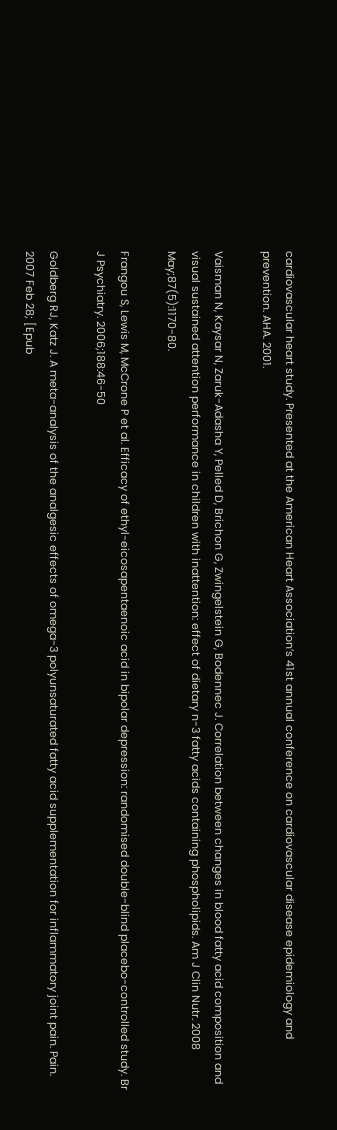cardiovascular heart study. Presented at the American Heart Association’s 41st annual conference on cardiovascular disease epidemiology and prevention. AHA. 2001.

Vaisman N, Kaysar N, Zaruk-Adasha Y, Pelled D, Brichon G, Zwingelstein G, Bodennec J. Correlation between changes in blood fatty acid composition and visual sustained attention performance in children with inattention: effect of dietary n-3 fatty acids containing phospholipids. Am J Clin Nutr. 2008 May;87(5):1170-80.

Frangou S, Lewis M, McCrone P et al. Efficacy of ethyl-eicosapentaenoic acid in bipolar depression: randomised double-blind placebo-controlled study. Br J Psychiatry. 2006;188:46-50

Goldberg RJ, Katz J. A meta-analysis of the analgesic effects of omega-3 polyunsaturated fatty acid supplementation for inflammatory joint pain. Pain. 2007 Feb 28; [Epub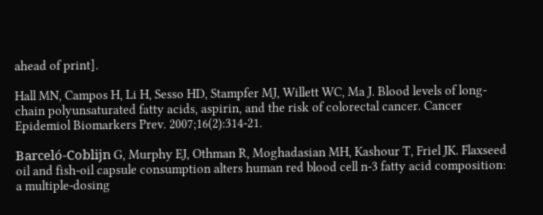ahead of print].

Hall MN, Campos H, Li H, Sesso HD, Stampfer MJ, Willett WC, Ma J. Blood levels of long-chain polyunsaturated fatty acids, aspirin, and the risk of colorectal cancer. Cancer Epidemiol Biomarkers Prev. 2007;16(2):314-21.

Barceló-Coblijn G, Murphy EJ, Othman R, Moghadasian MH, Kashour T, Friel JK. Flaxseed oil and fish-oil capsule consumption alters human red blood cell n-3 fatty acid composition: a multiple-dosing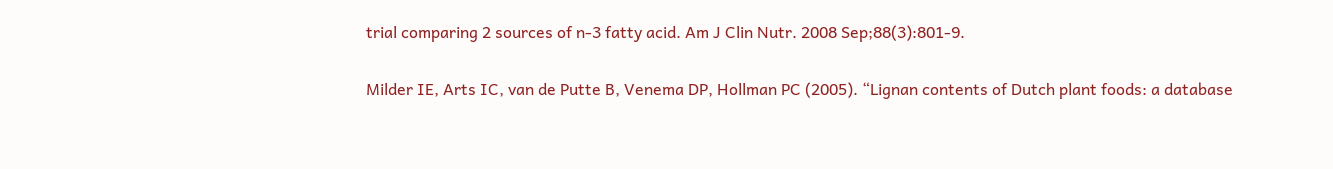trial comparing 2 sources of n-3 fatty acid. Am J Clin Nutr. 2008 Sep;88(3):801-9.

Milder IE, Arts IC, van de Putte B, Venema DP, Hollman PC (2005). “Lignan contents of Dutch plant foods: a database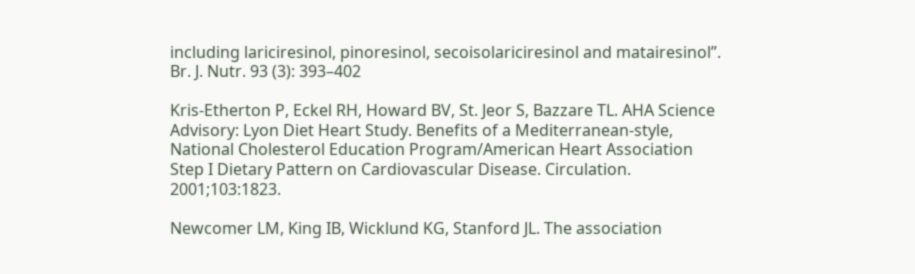including lariciresinol, pinoresinol, secoisolariciresinol and matairesinol”. Br. J. Nutr. 93 (3): 393–402

Kris-Etherton P, Eckel RH, Howard BV, St. Jeor S, Bazzare TL. AHA Science Advisory: Lyon Diet Heart Study. Benefits of a Mediterranean-style, National Cholesterol Education Program/American Heart Association Step I Dietary Pattern on Cardiovascular Disease. Circulation. 2001;103:1823.

Newcomer LM, King IB, Wicklund KG, Stanford JL. The association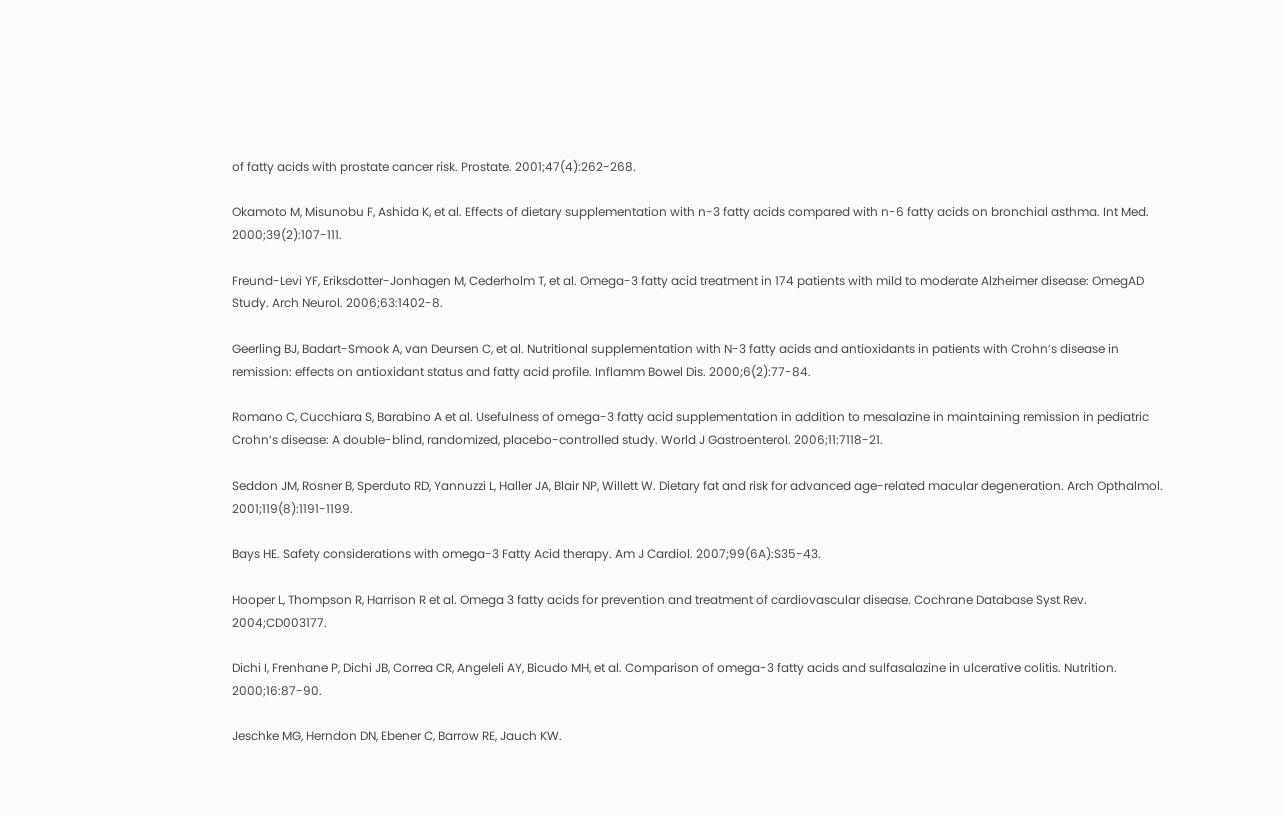of fatty acids with prostate cancer risk. Prostate. 2001;47(4):262-268.

Okamoto M, Misunobu F, Ashida K, et al. Effects of dietary supplementation with n-3 fatty acids compared with n-6 fatty acids on bronchial asthma. Int Med. 2000;39(2):107-111.

Freund-Levi YF, Eriksdotter-Jonhagen M, Cederholm T, et al. Omega-3 fatty acid treatment in 174 patients with mild to moderate Alzheimer disease: OmegAD Study. Arch Neurol. 2006;63:1402-8.

Geerling BJ, Badart-Smook A, van Deursen C, et al. Nutritional supplementation with N-3 fatty acids and antioxidants in patients with Crohn’s disease in remission: effects on antioxidant status and fatty acid profile. Inflamm Bowel Dis. 2000;6(2):77-84.

Romano C, Cucchiara S, Barabino A et al. Usefulness of omega-3 fatty acid supplementation in addition to mesalazine in maintaining remission in pediatric Crohn’s disease: A double-blind, randomized, placebo-controlled study. World J Gastroenterol. 2006;11:7118-21.

Seddon JM, Rosner B, Sperduto RD, Yannuzzi L, Haller JA, Blair NP, Willett W. Dietary fat and risk for advanced age-related macular degeneration. Arch Opthalmol. 2001;119(8):1191-1199.

Bays HE. Safety considerations with omega-3 Fatty Acid therapy. Am J Cardiol. 2007;99(6A):S35-43.

Hooper L, Thompson R, Harrison R et al. Omega 3 fatty acids for prevention and treatment of cardiovascular disease. Cochrane Database Syst Rev. 2004;CD003177.

Dichi I, Frenhane P, Dichi JB, Correa CR, Angeleli AY, Bicudo MH, et al. Comparison of omega-3 fatty acids and sulfasalazine in ulcerative colitis. Nutrition. 2000;16:87-90.

Jeschke MG, Herndon DN, Ebener C, Barrow RE, Jauch KW.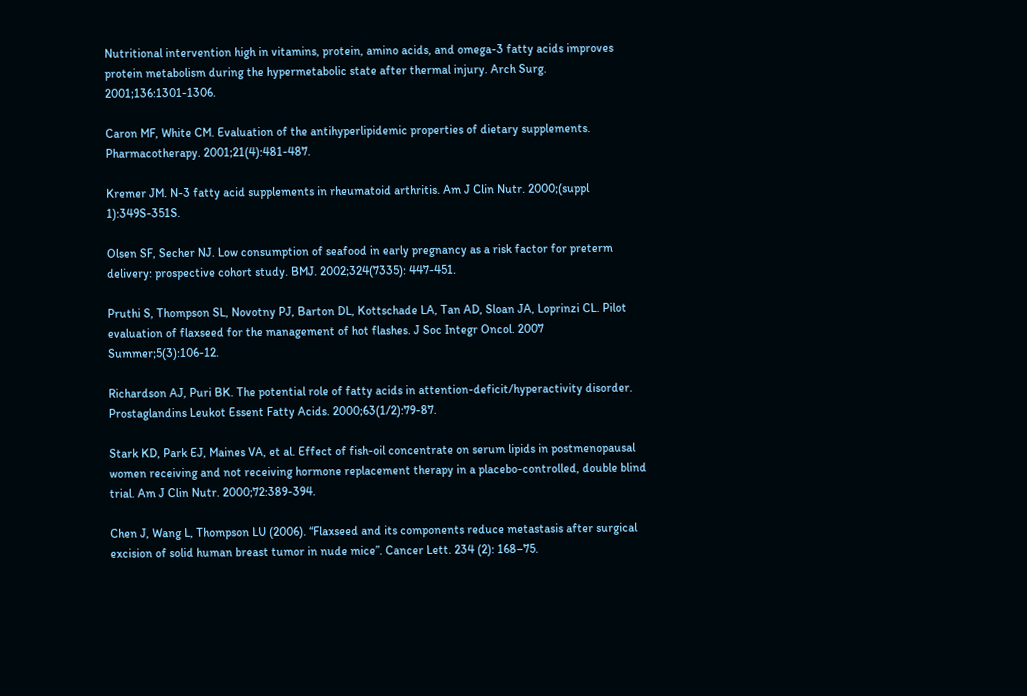Nutritional intervention high in vitamins, protein, amino acids, and omega-3 fatty acids improves protein metabolism during the hypermetabolic state after thermal injury. Arch Surg. 2001;136:1301-1306.

Caron MF, White CM. Evaluation of the antihyperlipidemic properties of dietary supplements. Pharmacotherapy. 2001;21(4):481-487.

Kremer JM. N-3 fatty acid supplements in rheumatoid arthritis. Am J Clin Nutr. 2000;(suppl 1):349S-351S.

Olsen SF, Secher NJ. Low consumption of seafood in early pregnancy as a risk factor for preterm delivery: prospective cohort study. BMJ. 2002;324(7335): 447-451.

Pruthi S, Thompson SL, Novotny PJ, Barton DL, Kottschade LA, Tan AD, Sloan JA, Loprinzi CL. Pilot evaluation of flaxseed for the management of hot flashes. J Soc Integr Oncol. 2007 Summer;5(3):106-12.

Richardson AJ, Puri BK. The potential role of fatty acids in attention-deficit/hyperactivity disorder. Prostaglandins Leukot Essent Fatty Acids. 2000;63(1/2):79-87.

Stark KD, Park EJ, Maines VA, et al. Effect of fish-oil concentrate on serum lipids in postmenopausal women receiving and not receiving hormone replacement therapy in a placebo-controlled, double blind trial. Am J Clin Nutr. 2000;72:389-394.

Chen J, Wang L, Thompson LU (2006). “Flaxseed and its components reduce metastasis after surgical excision of solid human breast tumor in nude mice”. Cancer Lett. 234 (2): 168–75.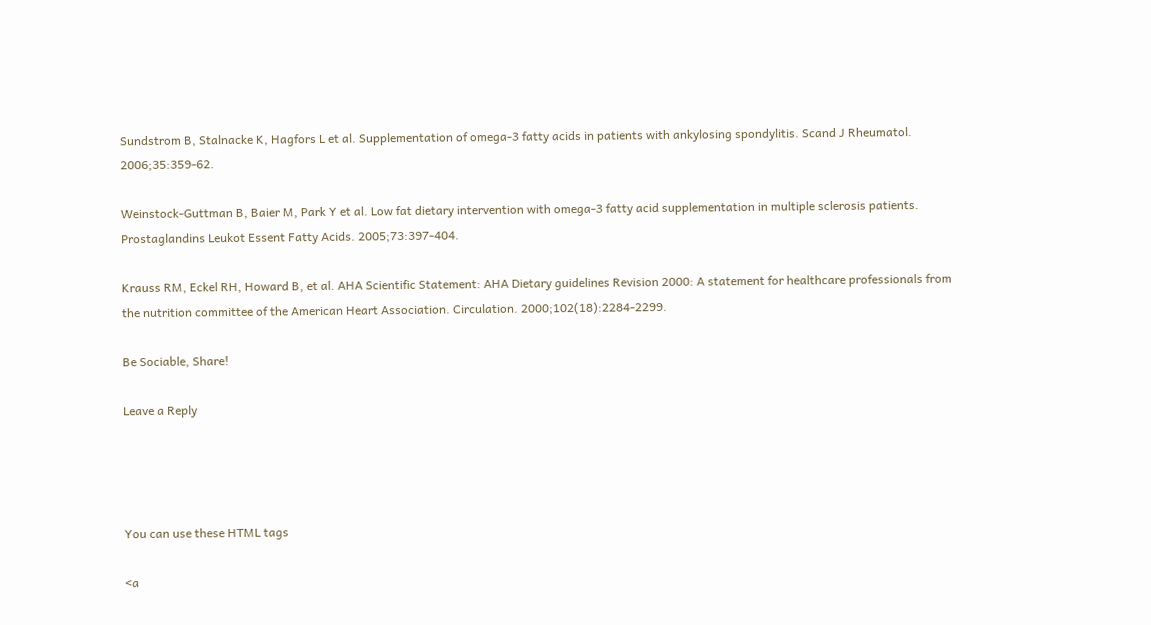Sundstrom B, Stalnacke K, Hagfors L et al. Supplementation of omega-3 fatty acids in patients with ankylosing spondylitis. Scand J Rheumatol. 2006;35:359-62.

Weinstock-Guttman B, Baier M, Park Y et al. Low fat dietary intervention with omega-3 fatty acid supplementation in multiple sclerosis patients. Prostaglandins Leukot Essent Fatty Acids. 2005;73:397-404.

Krauss RM, Eckel RH, Howard B, et al. AHA Scientific Statement: AHA Dietary guidelines Revision 2000: A statement for healthcare professionals from the nutrition committee of the American Heart Association. Circulation. 2000;102(18):2284-2299.

Be Sociable, Share!

Leave a Reply




You can use these HTML tags

<a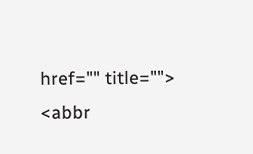href="" title=""> <abbr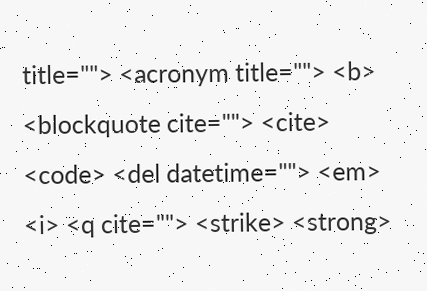title=""> <acronym title=""> <b> <blockquote cite=""> <cite> <code> <del datetime=""> <em> <i> <q cite=""> <strike> <strong>